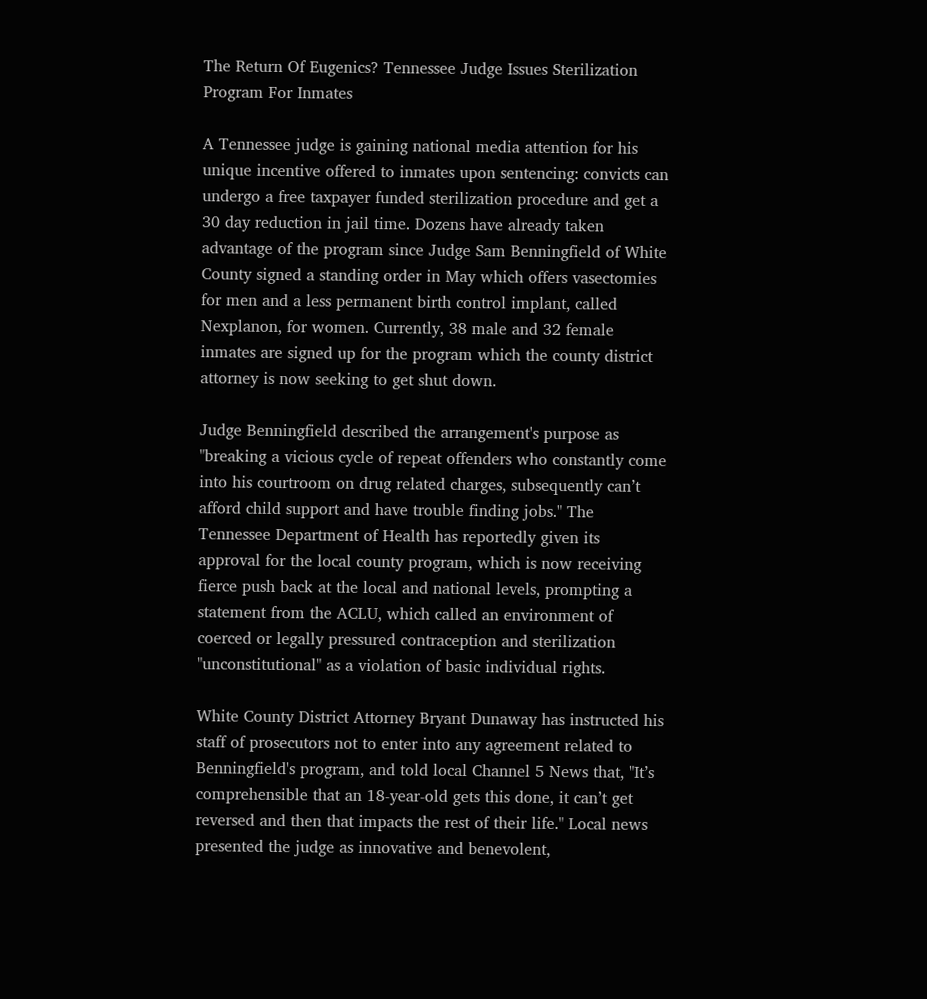The Return Of Eugenics? Tennessee Judge Issues Sterilization Program For Inmates

A Tennessee judge is gaining national media attention for his unique incentive offered to inmates upon sentencing: convicts can undergo a free taxpayer funded sterilization procedure and get a 30 day reduction in jail time. Dozens have already taken advantage of the program since Judge Sam Benningfield of White County signed a standing order in May which offers vasectomies for men and a less permanent birth control implant, called Nexplanon, for women. Currently, 38 male and 32 female inmates are signed up for the program which the county district attorney is now seeking to get shut down.

Judge Benningfield described the arrangement's purpose as "breaking a vicious cycle of repeat offenders who constantly come into his courtroom on drug related charges, subsequently can’t afford child support and have trouble finding jobs." The Tennessee Department of Health has reportedly given its approval for the local county program, which is now receiving fierce push back at the local and national levels, prompting a statement from the ACLU, which called an environment of coerced or legally pressured contraception and sterilization "unconstitutional" as a violation of basic individual rights.

White County District Attorney Bryant Dunaway has instructed his staff of prosecutors not to enter into any agreement related to Benningfield's program, and told local Channel 5 News that, "It’s comprehensible that an 18-year-old gets this done, it can’t get reversed and then that impacts the rest of their life." Local news presented the judge as innovative and benevolent,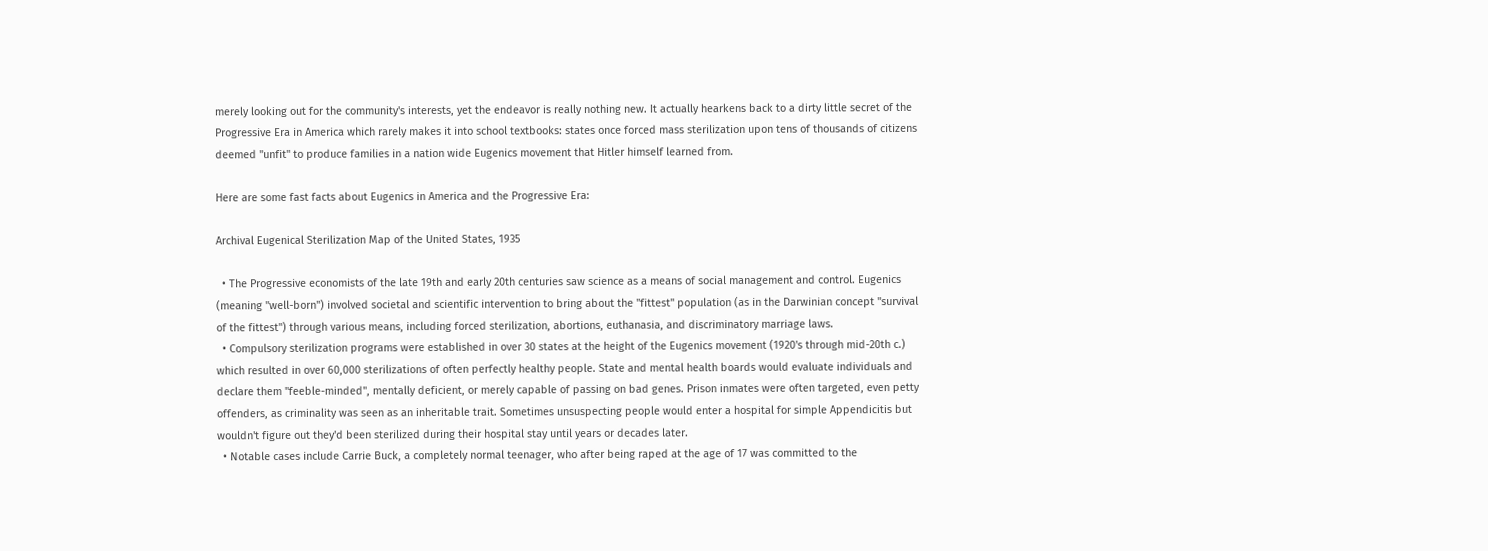merely looking out for the community's interests, yet the endeavor is really nothing new. It actually hearkens back to a dirty little secret of the Progressive Era in America which rarely makes it into school textbooks: states once forced mass sterilization upon tens of thousands of citizens deemed "unfit" to produce families in a nation wide Eugenics movement that Hitler himself learned from.

Here are some fast facts about Eugenics in America and the Progressive Era:

Archival Eugenical Sterilization Map of the United States, 1935

  • The Progressive economists of the late 19th and early 20th centuries saw science as a means of social management and control. Eugenics (meaning "well-born") involved societal and scientific intervention to bring about the "fittest" population (as in the Darwinian concept "survival of the fittest") through various means, including forced sterilization, abortions, euthanasia, and discriminatory marriage laws.
  • Compulsory sterilization programs were established in over 30 states at the height of the Eugenics movement (1920's through mid-20th c.) which resulted in over 60,000 sterilizations of often perfectly healthy people. State and mental health boards would evaluate individuals and declare them "feeble-minded", mentally deficient, or merely capable of passing on bad genes. Prison inmates were often targeted, even petty offenders, as criminality was seen as an inheritable trait. Sometimes unsuspecting people would enter a hospital for simple Appendicitis but wouldn't figure out they'd been sterilized during their hospital stay until years or decades later.
  • Notable cases include Carrie Buck, a completely normal teenager, who after being raped at the age of 17 was committed to the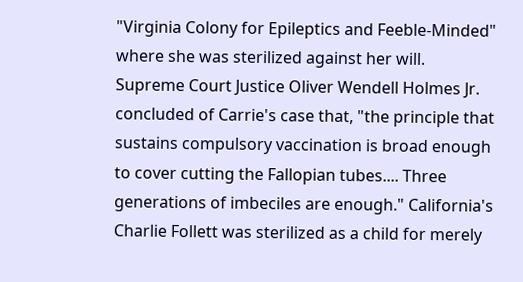"Virginia Colony for Epileptics and Feeble-Minded" where she was sterilized against her will. Supreme Court Justice Oliver Wendell Holmes Jr. concluded of Carrie's case that, "the principle that sustains compulsory vaccination is broad enough to cover cutting the Fallopian tubes.... Three generations of imbeciles are enough." California's Charlie Follett was sterilized as a child for merely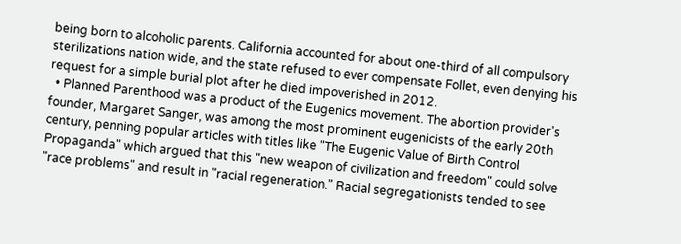being born to alcoholic parents. California accounted for about one-third of all compulsory sterilizations nation wide, and the state refused to ever compensate Follet, even denying his request for a simple burial plot after he died impoverished in 2012.
  • Planned Parenthood was a product of the Eugenics movement. The abortion provider's founder, Margaret Sanger, was among the most prominent eugenicists of the early 20th century, penning popular articles with titles like "The Eugenic Value of Birth Control Propaganda" which argued that this "new weapon of civilization and freedom" could solve "race problems" and result in "racial regeneration." Racial segregationists tended to see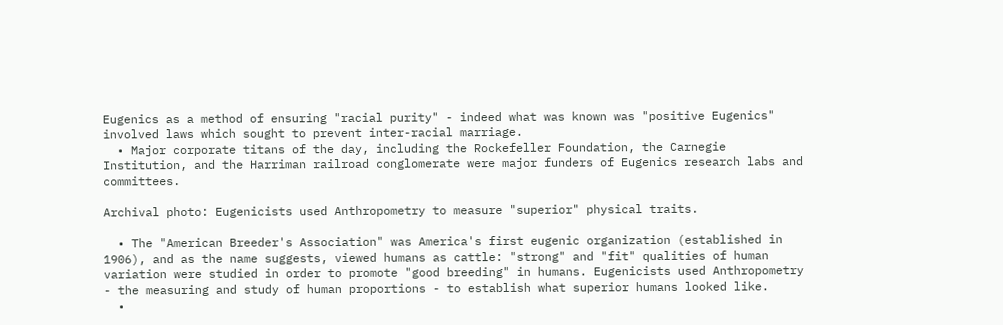Eugenics as a method of ensuring "racial purity" - indeed what was known was "positive Eugenics" involved laws which sought to prevent inter-racial marriage.
  • Major corporate titans of the day, including the Rockefeller Foundation, the Carnegie Institution, and the Harriman railroad conglomerate were major funders of Eugenics research labs and committees.

Archival photo: Eugenicists used Anthropometry to measure "superior" physical traits.

  • The "American Breeder's Association" was America's first eugenic organization (established in 1906), and as the name suggests, viewed humans as cattle: "strong" and "fit" qualities of human variation were studied in order to promote "good breeding" in humans. Eugenicists used Anthropometry - the measuring and study of human proportions - to establish what superior humans looked like.
  •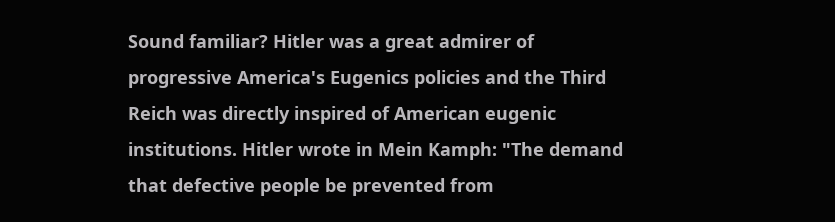Sound familiar? Hitler was a great admirer of progressive America's Eugenics policies and the Third Reich was directly inspired of American eugenic institutions. Hitler wrote in Mein Kamph: "The demand that defective people be prevented from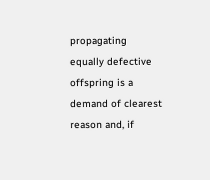propagating equally defective offspring is a demand of clearest reason and, if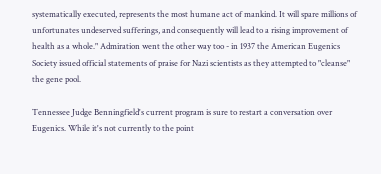systematically executed, represents the most humane act of mankind. It will spare millions of unfortunates undeserved sufferings, and consequently will lead to a rising improvement of health as a whole." Admiration went the other way too - in 1937 the American Eugenics Society issued official statements of praise for Nazi scientists as they attempted to "cleanse" the gene pool.

Tennessee Judge Benningfield's current program is sure to restart a conversation over Eugenics. While it's not currently to the point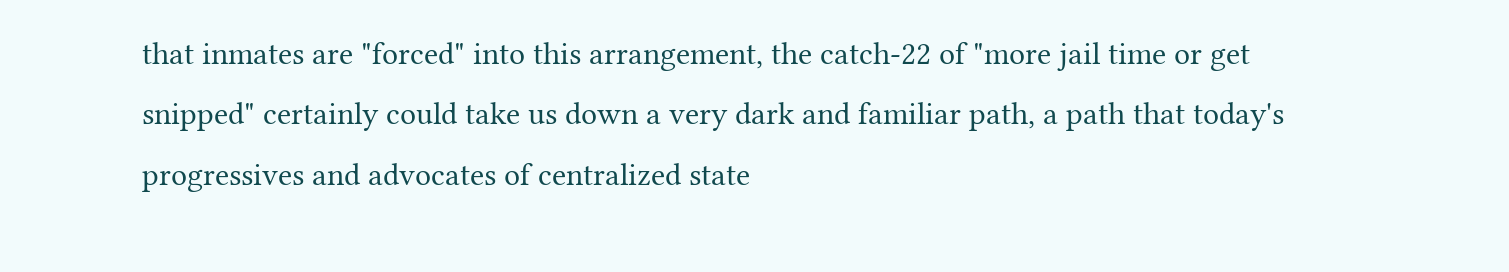that inmates are "forced" into this arrangement, the catch-22 of "more jail time or get snipped" certainly could take us down a very dark and familiar path, a path that today's progressives and advocates of centralized state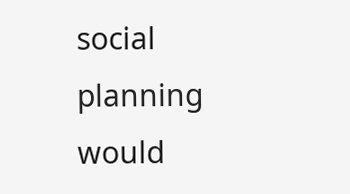social planning would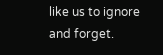like us to ignore and forget.